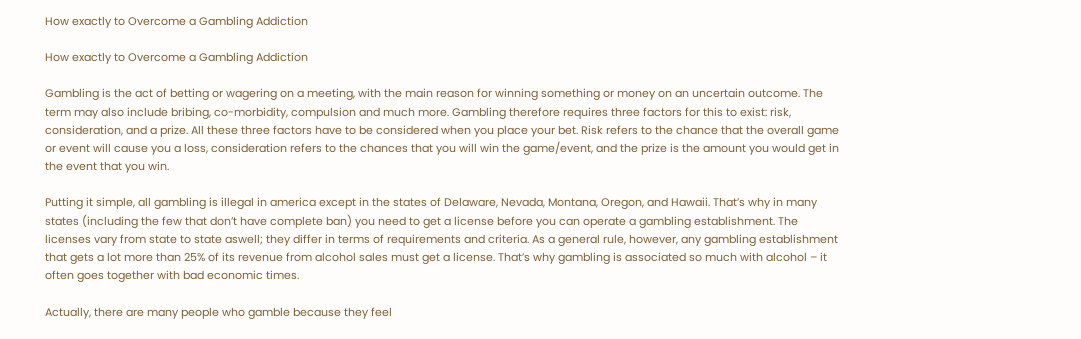How exactly to Overcome a Gambling Addiction

How exactly to Overcome a Gambling Addiction

Gambling is the act of betting or wagering on a meeting, with the main reason for winning something or money on an uncertain outcome. The term may also include bribing, co-morbidity, compulsion and much more. Gambling therefore requires three factors for this to exist: risk, consideration, and a prize. All these three factors have to be considered when you place your bet. Risk refers to the chance that the overall game or event will cause you a loss, consideration refers to the chances that you will win the game/event, and the prize is the amount you would get in the event that you win.

Putting it simple, all gambling is illegal in america except in the states of Delaware, Nevada, Montana, Oregon, and Hawaii. That’s why in many states (including the few that don’t have complete ban) you need to get a license before you can operate a gambling establishment. The licenses vary from state to state aswell; they differ in terms of requirements and criteria. As a general rule, however, any gambling establishment that gets a lot more than 25% of its revenue from alcohol sales must get a license. That’s why gambling is associated so much with alcohol – it often goes together with bad economic times.

Actually, there are many people who gamble because they feel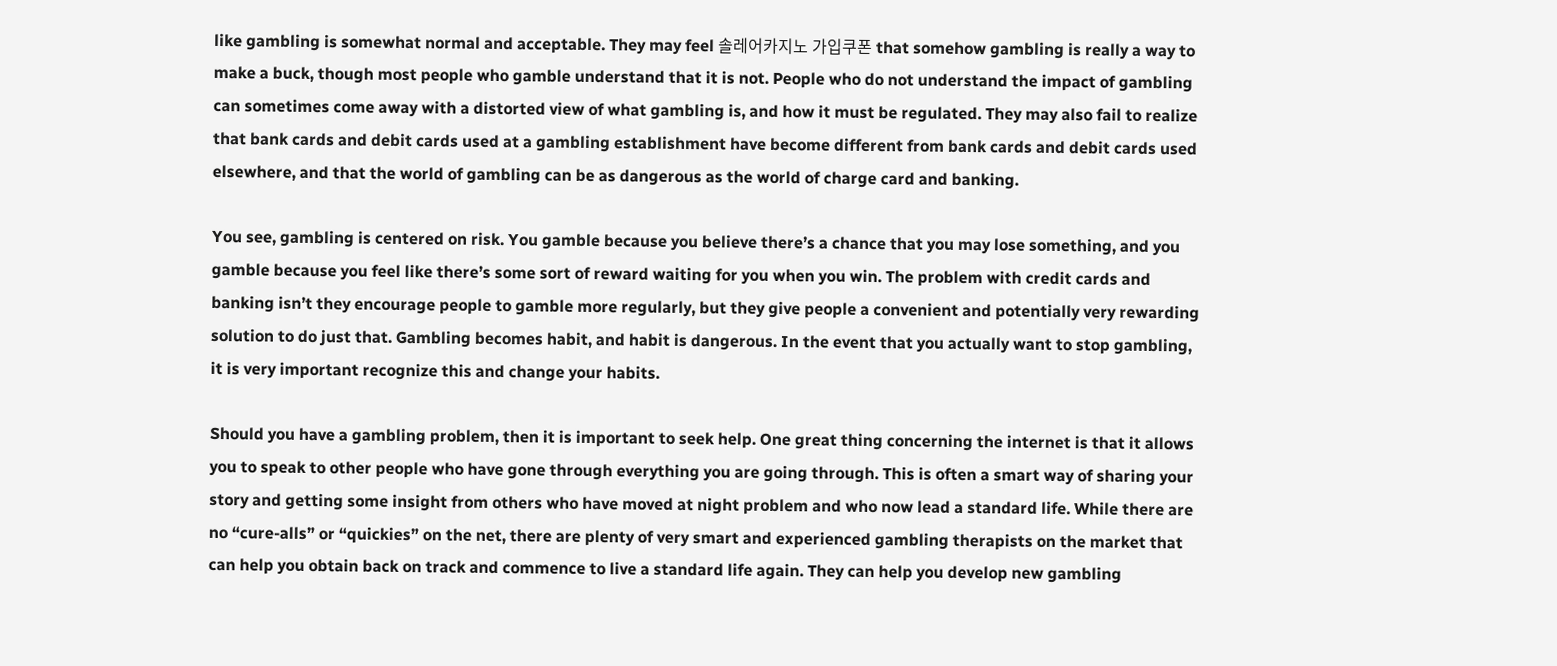like gambling is somewhat normal and acceptable. They may feel 솔레어카지노 가입쿠폰 that somehow gambling is really a way to make a buck, though most people who gamble understand that it is not. People who do not understand the impact of gambling can sometimes come away with a distorted view of what gambling is, and how it must be regulated. They may also fail to realize that bank cards and debit cards used at a gambling establishment have become different from bank cards and debit cards used elsewhere, and that the world of gambling can be as dangerous as the world of charge card and banking.

You see, gambling is centered on risk. You gamble because you believe there’s a chance that you may lose something, and you gamble because you feel like there’s some sort of reward waiting for you when you win. The problem with credit cards and banking isn’t they encourage people to gamble more regularly, but they give people a convenient and potentially very rewarding solution to do just that. Gambling becomes habit, and habit is dangerous. In the event that you actually want to stop gambling, it is very important recognize this and change your habits.

Should you have a gambling problem, then it is important to seek help. One great thing concerning the internet is that it allows you to speak to other people who have gone through everything you are going through. This is often a smart way of sharing your story and getting some insight from others who have moved at night problem and who now lead a standard life. While there are no “cure-alls” or “quickies” on the net, there are plenty of very smart and experienced gambling therapists on the market that can help you obtain back on track and commence to live a standard life again. They can help you develop new gambling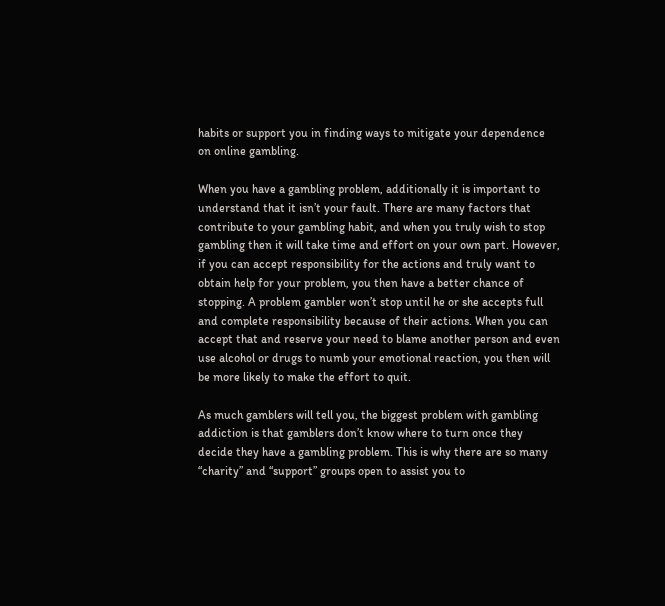habits or support you in finding ways to mitigate your dependence on online gambling.

When you have a gambling problem, additionally it is important to understand that it isn’t your fault. There are many factors that contribute to your gambling habit, and when you truly wish to stop gambling then it will take time and effort on your own part. However, if you can accept responsibility for the actions and truly want to obtain help for your problem, you then have a better chance of stopping. A problem gambler won’t stop until he or she accepts full and complete responsibility because of their actions. When you can accept that and reserve your need to blame another person and even use alcohol or drugs to numb your emotional reaction, you then will be more likely to make the effort to quit.

As much gamblers will tell you, the biggest problem with gambling addiction is that gamblers don’t know where to turn once they decide they have a gambling problem. This is why there are so many “charity” and “support” groups open to assist you to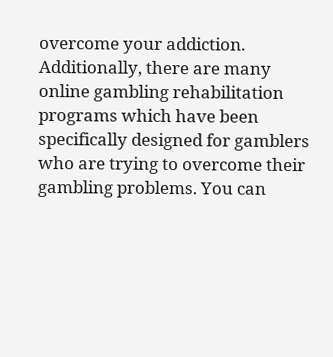overcome your addiction. Additionally, there are many online gambling rehabilitation programs which have been specifically designed for gamblers who are trying to overcome their gambling problems. You can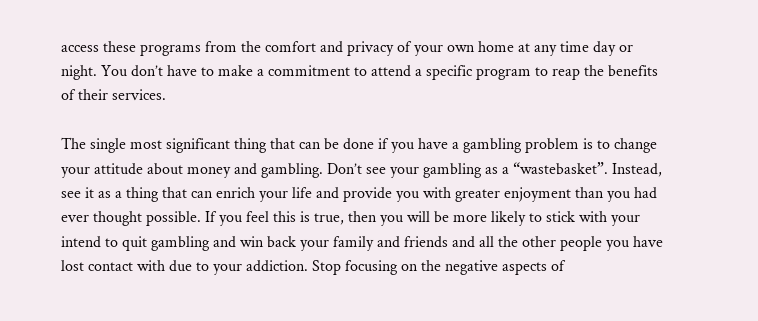access these programs from the comfort and privacy of your own home at any time day or night. You don’t have to make a commitment to attend a specific program to reap the benefits of their services.

The single most significant thing that can be done if you have a gambling problem is to change your attitude about money and gambling. Don’t see your gambling as a “wastebasket”. Instead, see it as a thing that can enrich your life and provide you with greater enjoyment than you had ever thought possible. If you feel this is true, then you will be more likely to stick with your intend to quit gambling and win back your family and friends and all the other people you have lost contact with due to your addiction. Stop focusing on the negative aspects of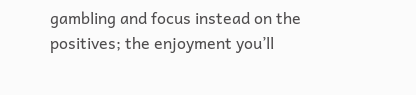gambling and focus instead on the positives; the enjoyment you’ll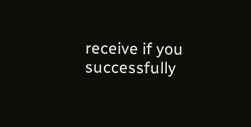receive if you successfully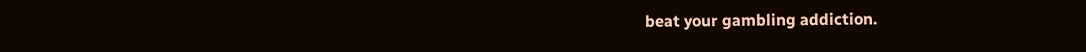beat your gambling addiction.